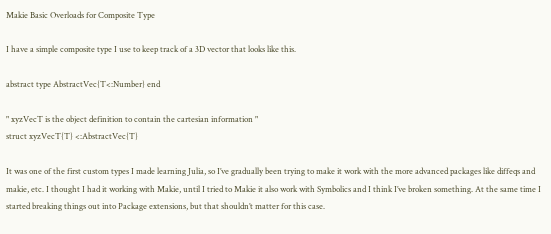Makie Basic Overloads for Composite Type

I have a simple composite type I use to keep track of a 3D vector that looks like this.

abstract type AbstractVec{T<:Number} end

" xyzVecT is the object definition to contain the cartesian information "
struct xyzVecT{T} <:AbstractVec{T}

It was one of the first custom types I made learning Julia, so I’ve gradually been trying to make it work with the more advanced packages like diffeqs and makie, etc. I thought I had it working with Makie, until I tried to Makie it also work with Symbolics and I think I’ve broken something. At the same time I started breaking things out into Package extensions, but that shouldn’t matter for this case.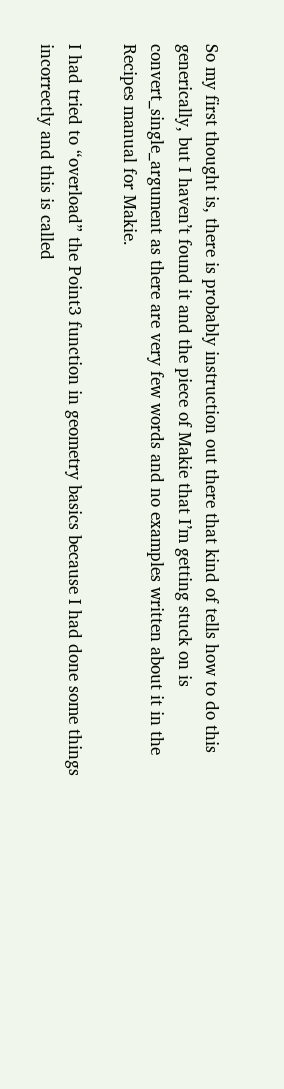So my first thought is, there is probably instruction out there that kind of tells how to do this generically, but I haven’t found it and the piece of Makie that I’m getting stuck on is convert_single_argument as there are very few words and no examples written about it in the Recipes manual for Makie.

I had tried to “overload” the Point3 function in geometry basics because I had done some things incorrectly and this is called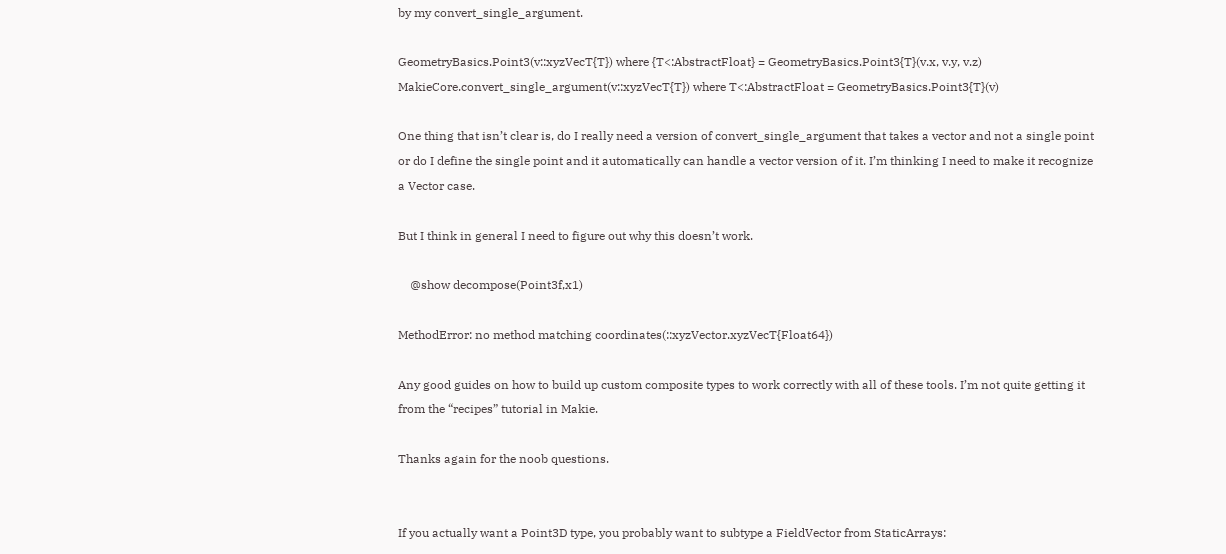by my convert_single_argument.

GeometryBasics.Point3(v::xyzVecT{T}) where {T<:AbstractFloat} = GeometryBasics.Point3{T}(v.x, v.y, v.z)
MakieCore.convert_single_argument(v::xyzVecT{T}) where T<:AbstractFloat = GeometryBasics.Point3{T}(v)

One thing that isn’t clear is, do I really need a version of convert_single_argument that takes a vector and not a single point or do I define the single point and it automatically can handle a vector version of it. I’m thinking I need to make it recognize a Vector case.

But I think in general I need to figure out why this doesn’t work.

    @show decompose(Point3f,x1)

MethodError: no method matching coordinates(::xyzVector.xyzVecT{Float64})

Any good guides on how to build up custom composite types to work correctly with all of these tools. I’m not quite getting it from the “recipes” tutorial in Makie.

Thanks again for the noob questions.


If you actually want a Point3D type, you probably want to subtype a FieldVector from StaticArrays: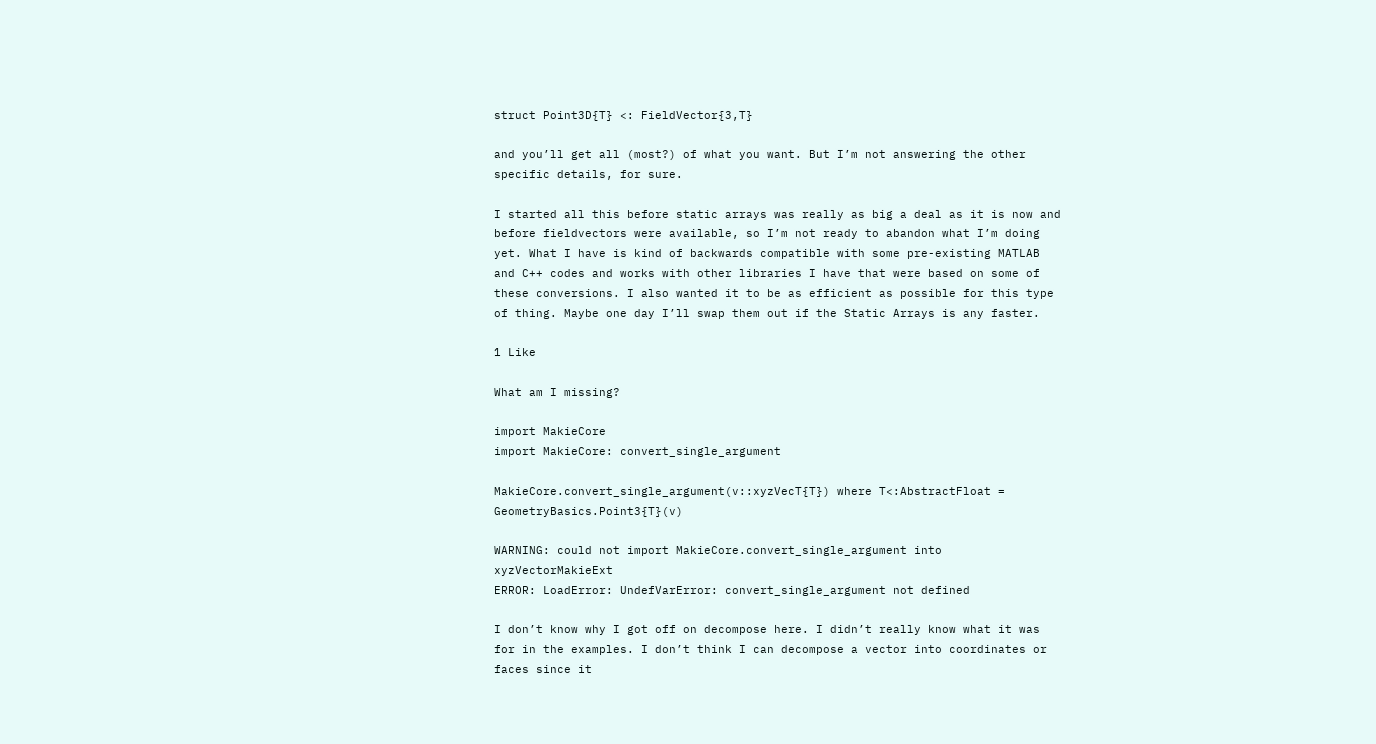struct Point3D{T} <: FieldVector{3,T}

and you’ll get all (most?) of what you want. But I’m not answering the other specific details, for sure.

I started all this before static arrays was really as big a deal as it is now and before fieldvectors were available, so I’m not ready to abandon what I’m doing yet. What I have is kind of backwards compatible with some pre-existing MATLAB and C++ codes and works with other libraries I have that were based on some of these conversions. I also wanted it to be as efficient as possible for this type of thing. Maybe one day I’ll swap them out if the Static Arrays is any faster.

1 Like

What am I missing?

import MakieCore
import MakieCore: convert_single_argument

MakieCore.convert_single_argument(v::xyzVecT{T}) where T<:AbstractFloat = GeometryBasics.Point3{T}(v)

WARNING: could not import MakieCore.convert_single_argument into xyzVectorMakieExt
ERROR: LoadError: UndefVarError: convert_single_argument not defined

I don’t know why I got off on decompose here. I didn’t really know what it was for in the examples. I don’t think I can decompose a vector into coordinates or faces since it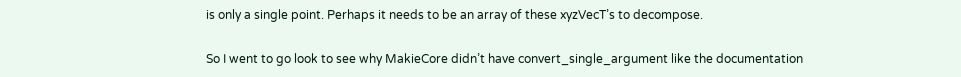is only a single point. Perhaps it needs to be an array of these xyzVecT’s to decompose.

So I went to go look to see why MakieCore didn’t have convert_single_argument like the documentation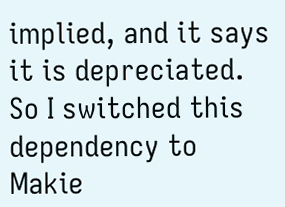implied, and it says it is depreciated. So I switched this dependency to Makie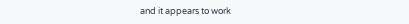and it appears to work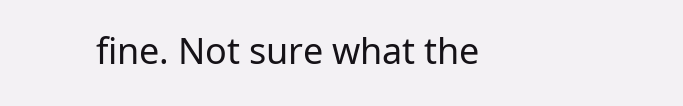fine. Not sure what the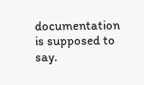documentation is supposed to say.